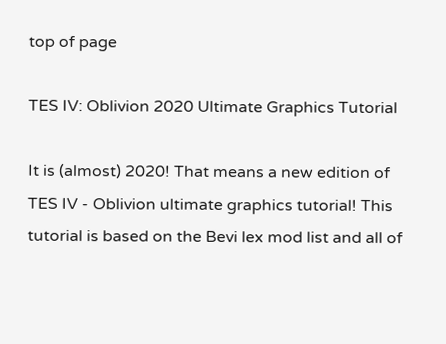top of page

TES IV: Oblivion 2020 Ultimate Graphics Tutorial

It is (almost) 2020! That means a new edition of TES IV - Oblivion ultimate graphics tutorial! This tutorial is based on the Bevi lex mod list and all of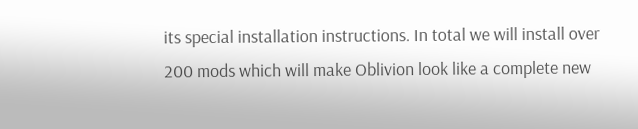its special installation instructions. In total we will install over 200 mods which will make Oblivion look like a complete new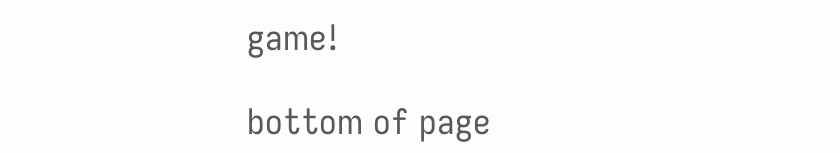game!

bottom of page